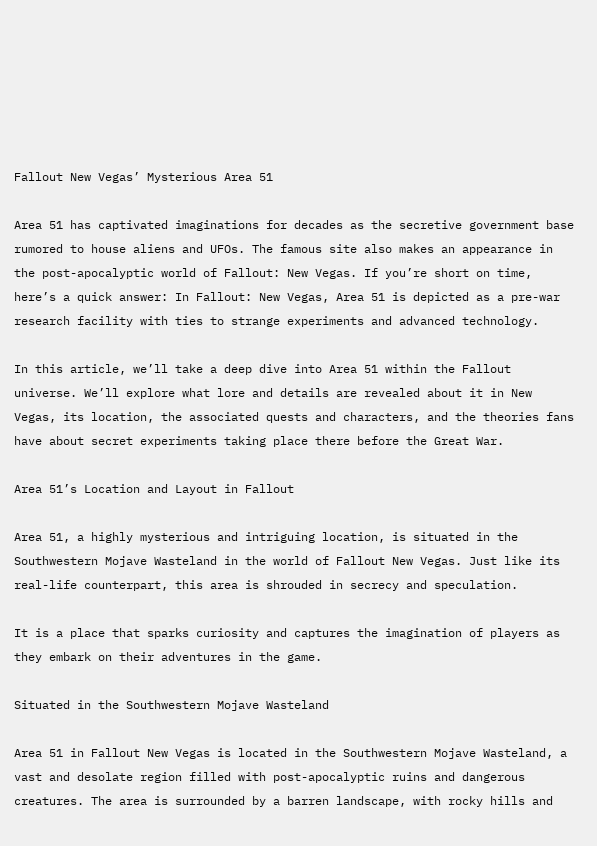Fallout New Vegas’ Mysterious Area 51

Area 51 has captivated imaginations for decades as the secretive government base rumored to house aliens and UFOs. The famous site also makes an appearance in the post-apocalyptic world of Fallout: New Vegas. If you’re short on time, here’s a quick answer: In Fallout: New Vegas, Area 51 is depicted as a pre-war research facility with ties to strange experiments and advanced technology.

In this article, we’ll take a deep dive into Area 51 within the Fallout universe. We’ll explore what lore and details are revealed about it in New Vegas, its location, the associated quests and characters, and the theories fans have about secret experiments taking place there before the Great War.

Area 51’s Location and Layout in Fallout

Area 51, a highly mysterious and intriguing location, is situated in the Southwestern Mojave Wasteland in the world of Fallout New Vegas. Just like its real-life counterpart, this area is shrouded in secrecy and speculation.

It is a place that sparks curiosity and captures the imagination of players as they embark on their adventures in the game.

Situated in the Southwestern Mojave Wasteland

Area 51 in Fallout New Vegas is located in the Southwestern Mojave Wasteland, a vast and desolate region filled with post-apocalyptic ruins and dangerous creatures. The area is surrounded by a barren landscape, with rocky hills and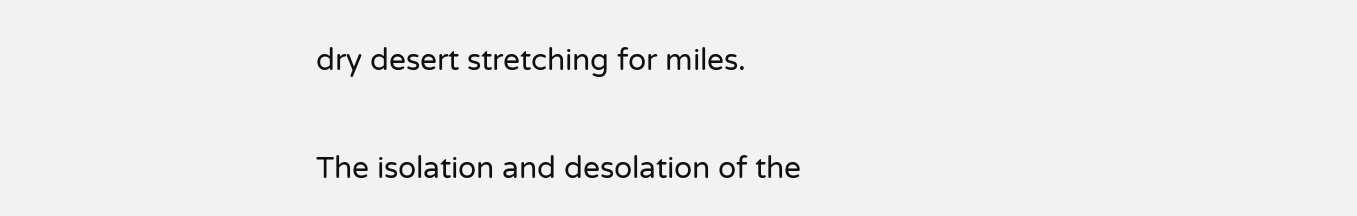dry desert stretching for miles.

The isolation and desolation of the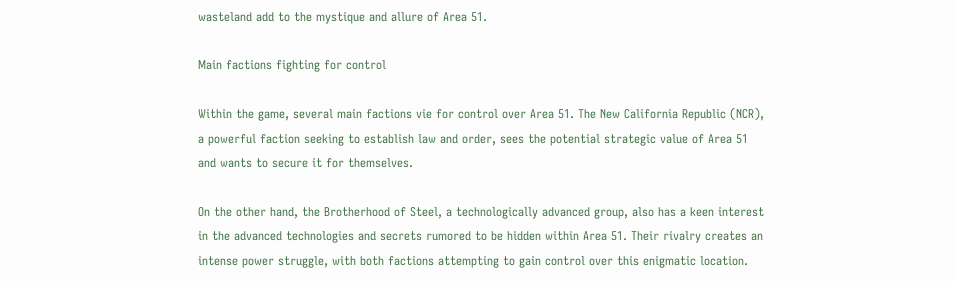wasteland add to the mystique and allure of Area 51.

Main factions fighting for control

Within the game, several main factions vie for control over Area 51. The New California Republic (NCR), a powerful faction seeking to establish law and order, sees the potential strategic value of Area 51 and wants to secure it for themselves.

On the other hand, the Brotherhood of Steel, a technologically advanced group, also has a keen interest in the advanced technologies and secrets rumored to be hidden within Area 51. Their rivalry creates an intense power struggle, with both factions attempting to gain control over this enigmatic location.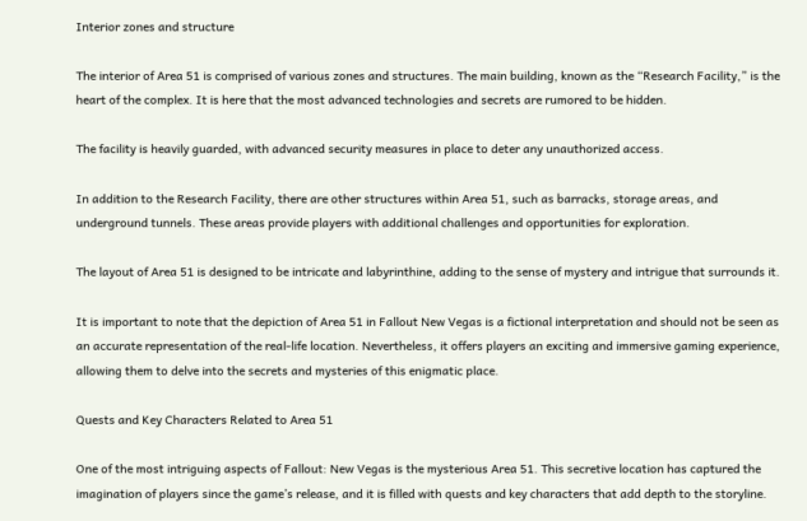Interior zones and structure

The interior of Area 51 is comprised of various zones and structures. The main building, known as the “Research Facility,” is the heart of the complex. It is here that the most advanced technologies and secrets are rumored to be hidden.

The facility is heavily guarded, with advanced security measures in place to deter any unauthorized access.

In addition to the Research Facility, there are other structures within Area 51, such as barracks, storage areas, and underground tunnels. These areas provide players with additional challenges and opportunities for exploration.

The layout of Area 51 is designed to be intricate and labyrinthine, adding to the sense of mystery and intrigue that surrounds it.

It is important to note that the depiction of Area 51 in Fallout New Vegas is a fictional interpretation and should not be seen as an accurate representation of the real-life location. Nevertheless, it offers players an exciting and immersive gaming experience, allowing them to delve into the secrets and mysteries of this enigmatic place.

Quests and Key Characters Related to Area 51

One of the most intriguing aspects of Fallout: New Vegas is the mysterious Area 51. This secretive location has captured the imagination of players since the game’s release, and it is filled with quests and key characters that add depth to the storyline.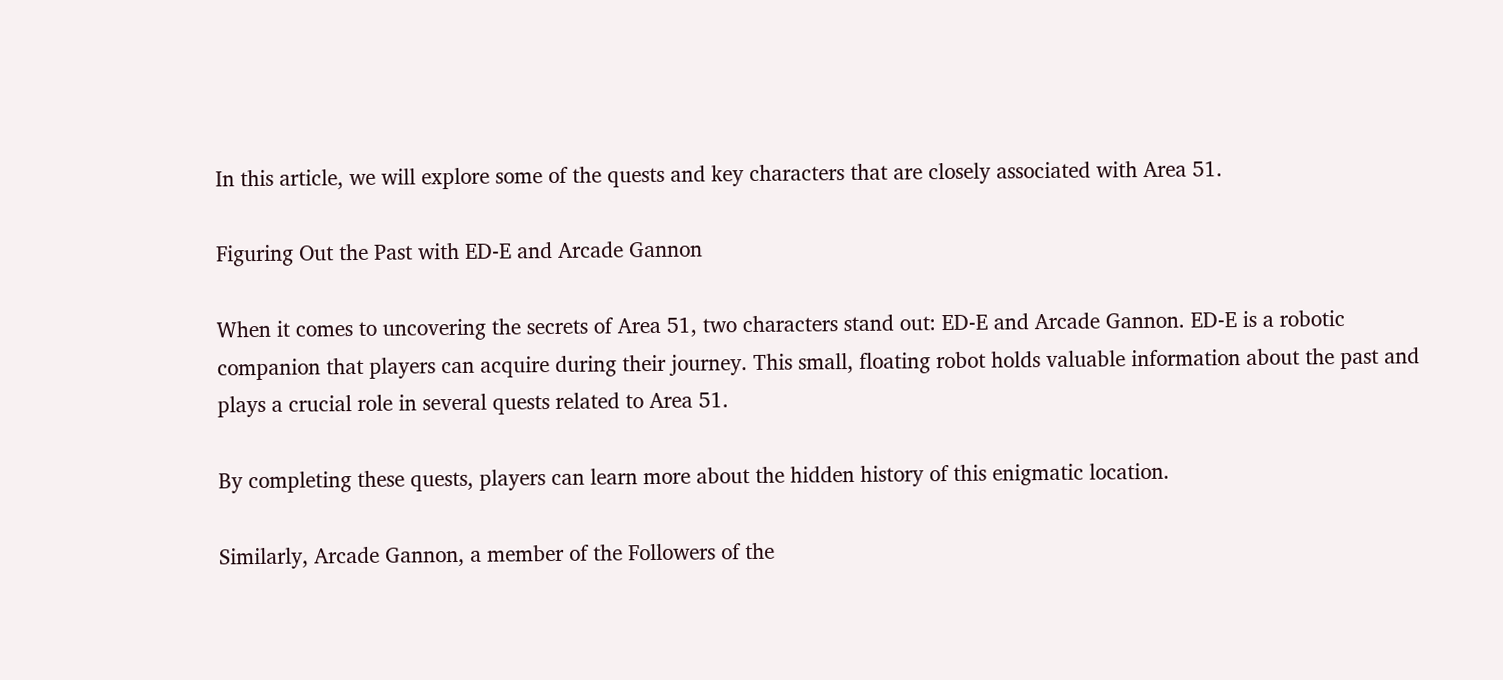In this article, we will explore some of the quests and key characters that are closely associated with Area 51.

Figuring Out the Past with ED-E and Arcade Gannon

When it comes to uncovering the secrets of Area 51, two characters stand out: ED-E and Arcade Gannon. ED-E is a robotic companion that players can acquire during their journey. This small, floating robot holds valuable information about the past and plays a crucial role in several quests related to Area 51.

By completing these quests, players can learn more about the hidden history of this enigmatic location.

Similarly, Arcade Gannon, a member of the Followers of the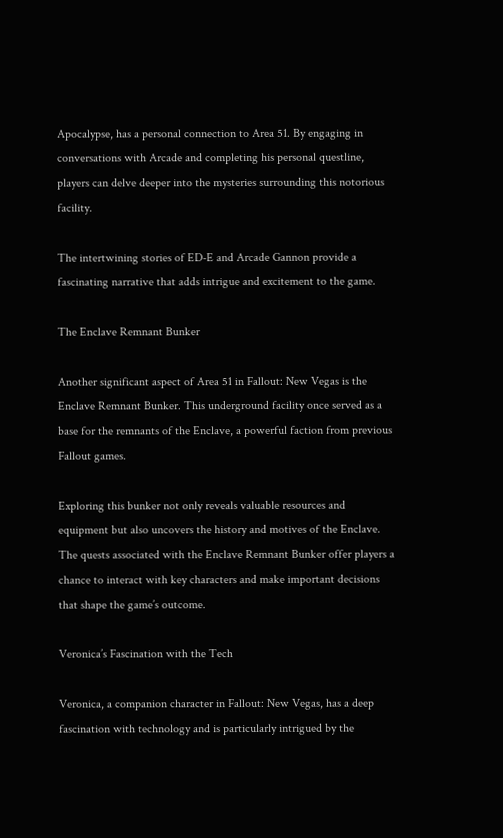Apocalypse, has a personal connection to Area 51. By engaging in conversations with Arcade and completing his personal questline, players can delve deeper into the mysteries surrounding this notorious facility.

The intertwining stories of ED-E and Arcade Gannon provide a fascinating narrative that adds intrigue and excitement to the game.

The Enclave Remnant Bunker

Another significant aspect of Area 51 in Fallout: New Vegas is the Enclave Remnant Bunker. This underground facility once served as a base for the remnants of the Enclave, a powerful faction from previous Fallout games.

Exploring this bunker not only reveals valuable resources and equipment but also uncovers the history and motives of the Enclave. The quests associated with the Enclave Remnant Bunker offer players a chance to interact with key characters and make important decisions that shape the game’s outcome.

Veronica’s Fascination with the Tech

Veronica, a companion character in Fallout: New Vegas, has a deep fascination with technology and is particularly intrigued by the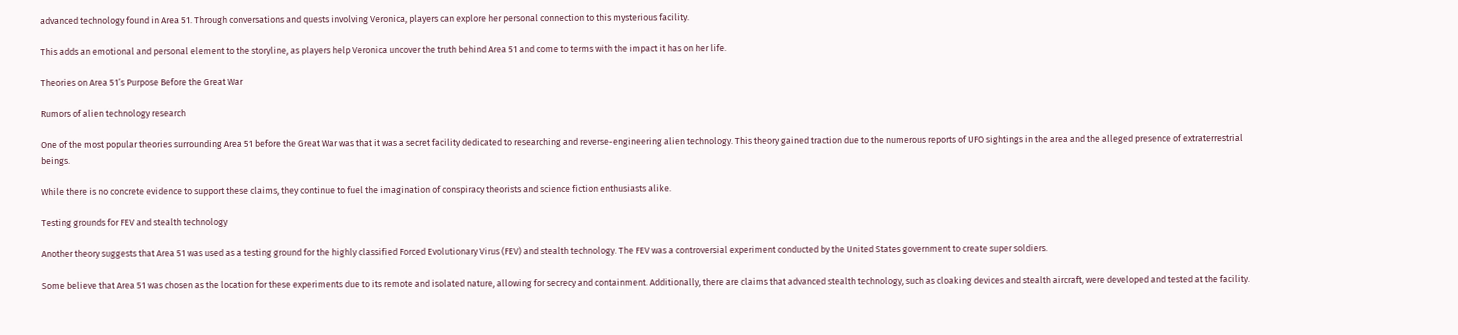advanced technology found in Area 51. Through conversations and quests involving Veronica, players can explore her personal connection to this mysterious facility.

This adds an emotional and personal element to the storyline, as players help Veronica uncover the truth behind Area 51 and come to terms with the impact it has on her life.

Theories on Area 51’s Purpose Before the Great War

Rumors of alien technology research

One of the most popular theories surrounding Area 51 before the Great War was that it was a secret facility dedicated to researching and reverse-engineering alien technology. This theory gained traction due to the numerous reports of UFO sightings in the area and the alleged presence of extraterrestrial beings.

While there is no concrete evidence to support these claims, they continue to fuel the imagination of conspiracy theorists and science fiction enthusiasts alike.

Testing grounds for FEV and stealth technology

Another theory suggests that Area 51 was used as a testing ground for the highly classified Forced Evolutionary Virus (FEV) and stealth technology. The FEV was a controversial experiment conducted by the United States government to create super soldiers.

Some believe that Area 51 was chosen as the location for these experiments due to its remote and isolated nature, allowing for secrecy and containment. Additionally, there are claims that advanced stealth technology, such as cloaking devices and stealth aircraft, were developed and tested at the facility.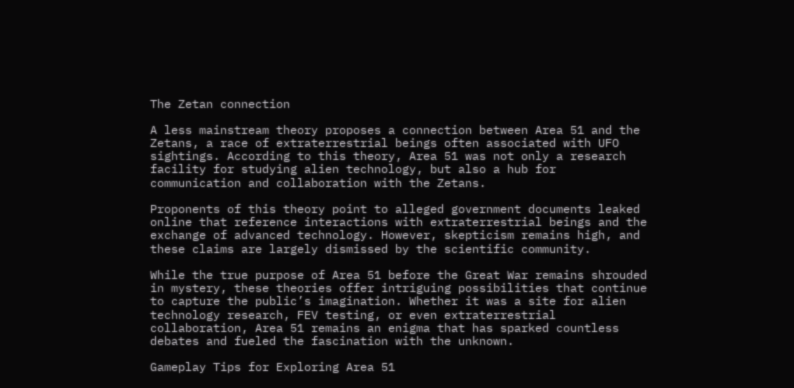The Zetan connection

A less mainstream theory proposes a connection between Area 51 and the Zetans, a race of extraterrestrial beings often associated with UFO sightings. According to this theory, Area 51 was not only a research facility for studying alien technology, but also a hub for communication and collaboration with the Zetans.

Proponents of this theory point to alleged government documents leaked online that reference interactions with extraterrestrial beings and the exchange of advanced technology. However, skepticism remains high, and these claims are largely dismissed by the scientific community.

While the true purpose of Area 51 before the Great War remains shrouded in mystery, these theories offer intriguing possibilities that continue to capture the public’s imagination. Whether it was a site for alien technology research, FEV testing, or even extraterrestrial collaboration, Area 51 remains an enigma that has sparked countless debates and fueled the fascination with the unknown.

Gameplay Tips for Exploring Area 51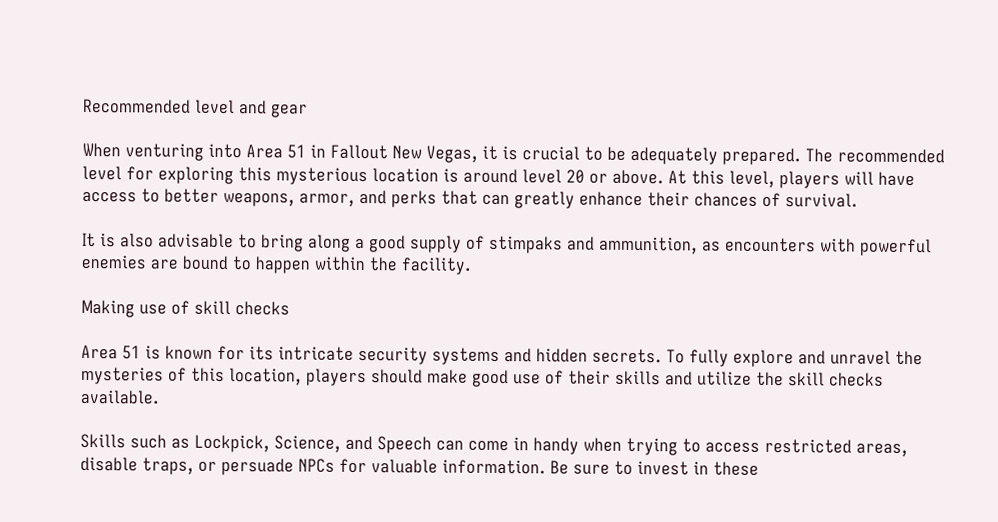Recommended level and gear

When venturing into Area 51 in Fallout New Vegas, it is crucial to be adequately prepared. The recommended level for exploring this mysterious location is around level 20 or above. At this level, players will have access to better weapons, armor, and perks that can greatly enhance their chances of survival.

It is also advisable to bring along a good supply of stimpaks and ammunition, as encounters with powerful enemies are bound to happen within the facility.

Making use of skill checks

Area 51 is known for its intricate security systems and hidden secrets. To fully explore and unravel the mysteries of this location, players should make good use of their skills and utilize the skill checks available.

Skills such as Lockpick, Science, and Speech can come in handy when trying to access restricted areas, disable traps, or persuade NPCs for valuable information. Be sure to invest in these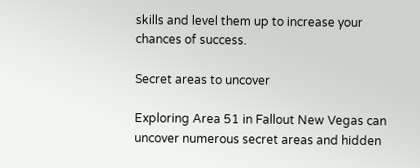skills and level them up to increase your chances of success.

Secret areas to uncover

Exploring Area 51 in Fallout New Vegas can uncover numerous secret areas and hidden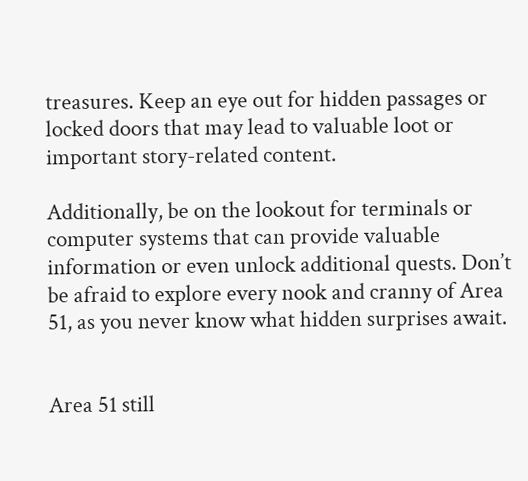treasures. Keep an eye out for hidden passages or locked doors that may lead to valuable loot or important story-related content.

Additionally, be on the lookout for terminals or computer systems that can provide valuable information or even unlock additional quests. Don’t be afraid to explore every nook and cranny of Area 51, as you never know what hidden surprises await.


Area 51 still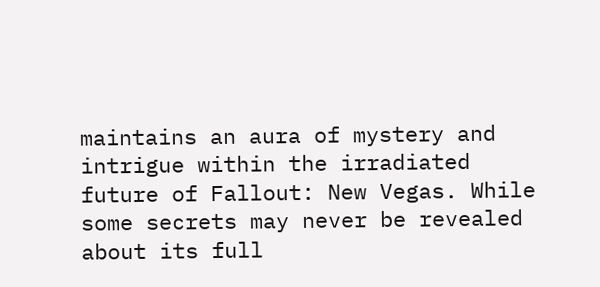maintains an aura of mystery and intrigue within the irradiated future of Fallout: New Vegas. While some secrets may never be revealed about its full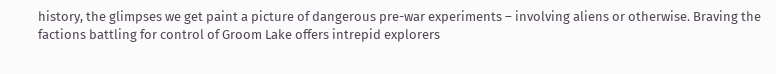history, the glimpses we get paint a picture of dangerous pre-war experiments – involving aliens or otherwise. Braving the factions battling for control of Groom Lake offers intrepid explorers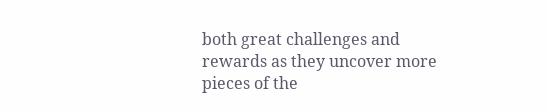both great challenges and rewards as they uncover more pieces of the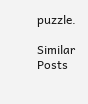puzzle.

Similar Posts